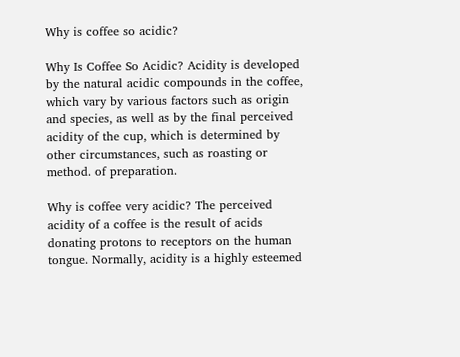Why is coffee so acidic?

Why Is Coffee So Acidic? Acidity is developed by the natural acidic compounds in the coffee, which vary by various factors such as origin and species, as well as by the final perceived acidity of the cup, which is determined by other circumstances, such as roasting or method. of preparation.

Why is coffee very acidic? The perceived acidity of a coffee is the result of acids donating protons to receptors on the human tongue. Normally, acidity is a highly esteemed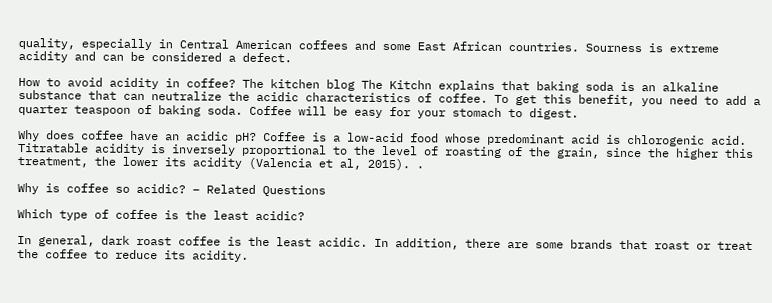quality, especially in Central American coffees and some East African countries. Sourness is extreme acidity and can be considered a defect.

How to avoid acidity in coffee? The kitchen blog The Kitchn explains that baking soda is an alkaline substance that can neutralize the acidic characteristics of coffee. To get this benefit, you need to add a quarter teaspoon of baking soda. Coffee will be easy for your stomach to digest.

Why does coffee have an acidic pH? Coffee is a low-acid food whose predominant acid is chlorogenic acid. Titratable acidity is inversely proportional to the level of roasting of the grain, since the higher this treatment, the lower its acidity (Valencia et al, 2015). .

Why is coffee so acidic? – Related Questions

Which type of coffee is the least acidic?

In general, dark roast coffee is the least acidic. In addition, there are some brands that roast or treat the coffee to reduce its acidity.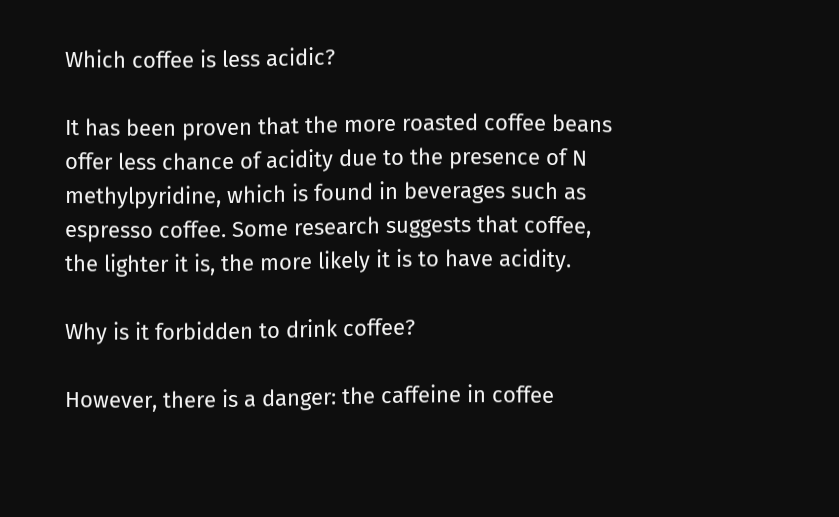Which coffee is less acidic?

It has been proven that the more roasted coffee beans offer less chance of acidity due to the presence of N methylpyridine, which is found in beverages such as espresso coffee. Some research suggests that coffee, the lighter it is, the more likely it is to have acidity.

Why is it forbidden to drink coffee?

However, there is a danger: the caffeine in coffee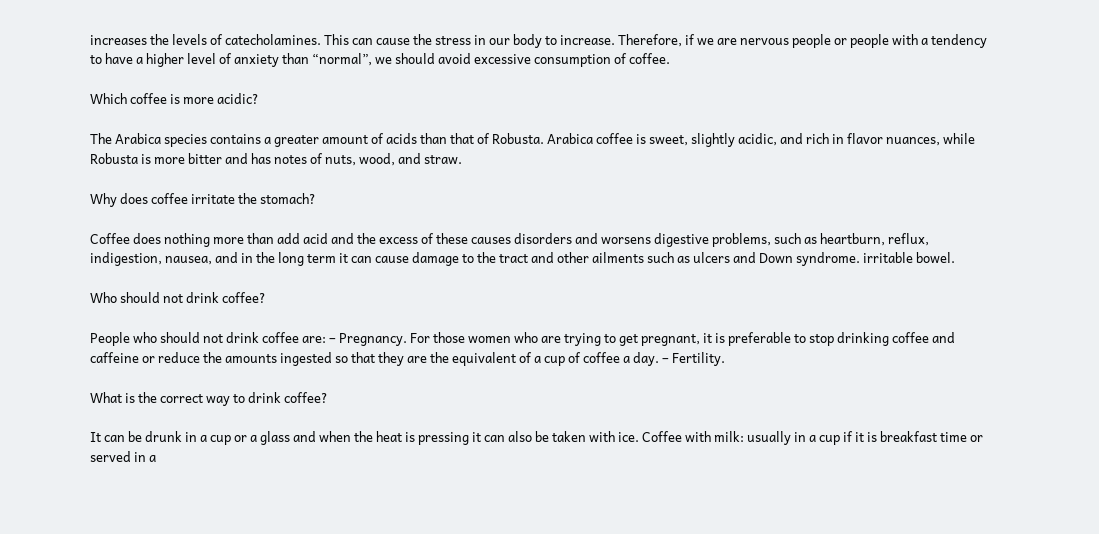increases the levels of catecholamines. This can cause the stress in our body to increase. Therefore, if we are nervous people or people with a tendency to have a higher level of anxiety than “normal”, we should avoid excessive consumption of coffee.

Which coffee is more acidic?

The Arabica species contains a greater amount of acids than that of Robusta. Arabica coffee is sweet, slightly acidic, and rich in flavor nuances, while Robusta is more bitter and has notes of nuts, wood, and straw.

Why does coffee irritate the stomach?

Coffee does nothing more than add acid and the excess of these causes disorders and worsens digestive problems, such as heartburn, reflux, indigestion, nausea, and in the long term it can cause damage to the tract and other ailments such as ulcers and Down syndrome. irritable bowel.

Who should not drink coffee?

People who should not drink coffee are: – Pregnancy. For those women who are trying to get pregnant, it is preferable to stop drinking coffee and caffeine or reduce the amounts ingested so that they are the equivalent of a cup of coffee a day. – Fertility.

What is the correct way to drink coffee?

It can be drunk in a cup or a glass and when the heat is pressing it can also be taken with ice. Coffee with milk: usually in a cup if it is breakfast time or served in a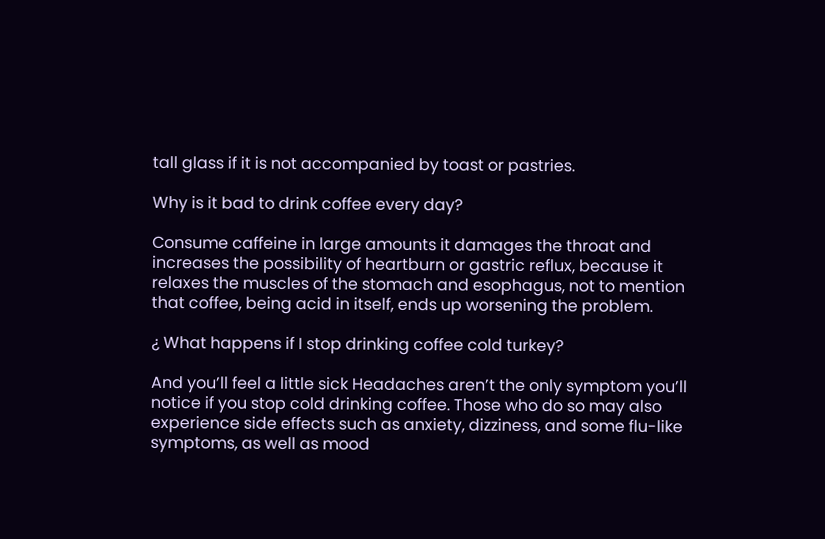tall glass if it is not accompanied by toast or pastries.

Why is it bad to drink coffee every day?

Consume caffeine in large amounts it damages the throat and increases the possibility of heartburn or gastric reflux, because it relaxes the muscles of the stomach and esophagus, not to mention that coffee, being acid in itself, ends up worsening the problem.

¿ What happens if I stop drinking coffee cold turkey?

And you’ll feel a little sick Headaches aren’t the only symptom you’ll notice if you stop cold drinking coffee. Those who do so may also experience side effects such as anxiety, dizziness, and some flu-like symptoms, as well as mood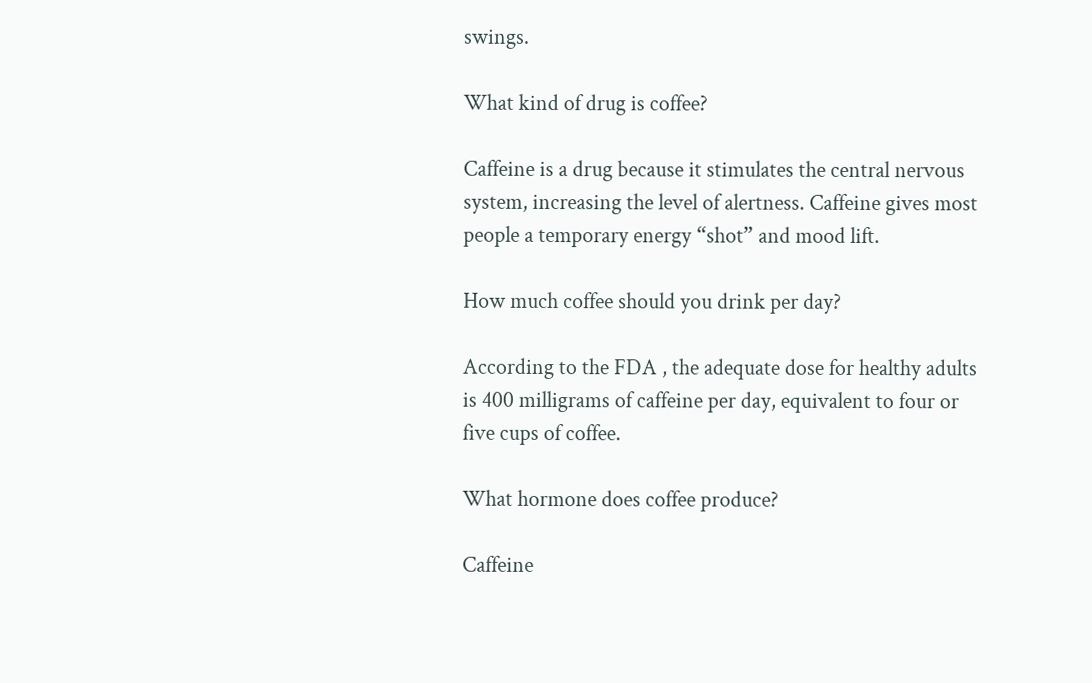swings.

What kind of drug is coffee?

Caffeine is a drug because it stimulates the central nervous system, increasing the level of alertness. Caffeine gives most people a temporary energy “shot” and mood lift.

How much coffee should you drink per day?

According to the FDA , the adequate dose for healthy adults is 400 milligrams of caffeine per day, equivalent to four or five cups of coffee.

What hormone does coffee produce?

Caffeine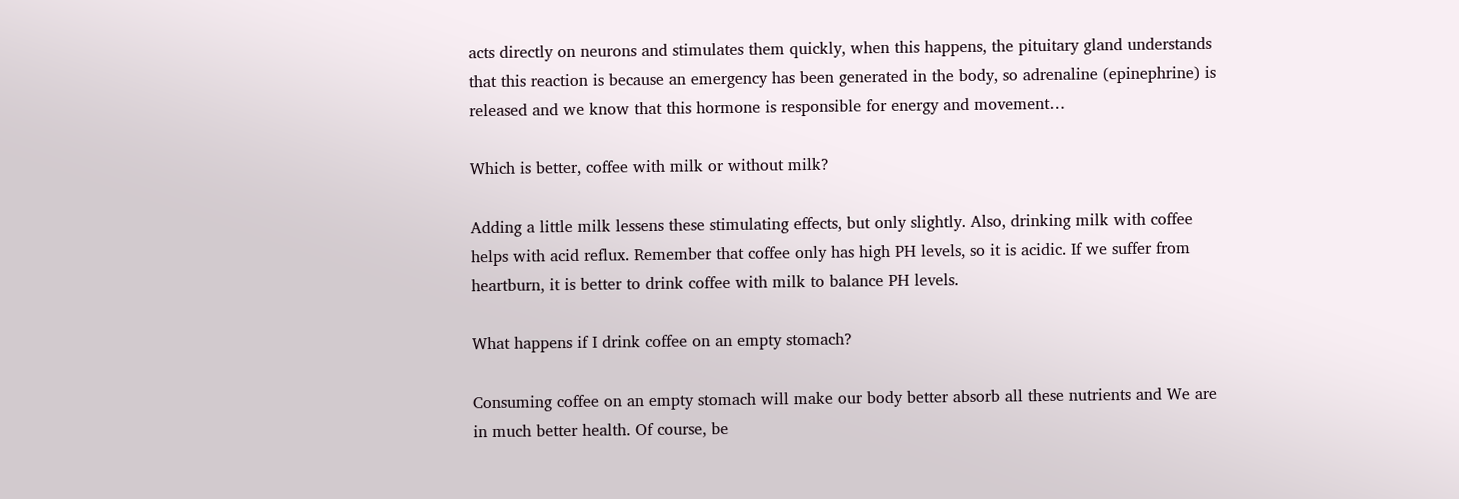acts directly on neurons and stimulates them quickly, when this happens, the pituitary gland understands that this reaction is because an emergency has been generated in the body, so adrenaline (epinephrine) is released and we know that this hormone is responsible for energy and movement…

Which is better, coffee with milk or without milk?

Adding a little milk lessens these stimulating effects, but only slightly. Also, drinking milk with coffee helps with acid reflux. Remember that coffee only has high PH levels, so it is acidic. If we suffer from heartburn, it is better to drink coffee with milk to balance PH levels.

What happens if I drink coffee on an empty stomach?

Consuming coffee on an empty stomach will make our body better absorb all these nutrients and We are in much better health. Of course, be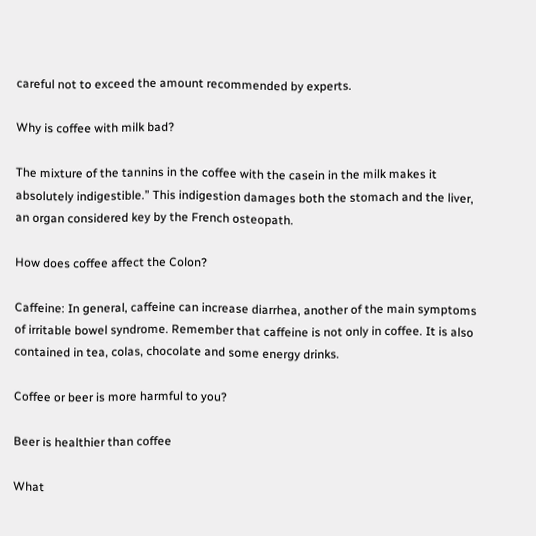careful not to exceed the amount recommended by experts.

Why is coffee with milk bad?

The mixture of the tannins in the coffee with the casein in the milk makes it absolutely indigestible.” This indigestion damages both the stomach and the liver, an organ considered key by the French osteopath.

How does coffee affect the Colon?

Caffeine: In general, caffeine can increase diarrhea, another of the main symptoms of irritable bowel syndrome. Remember that caffeine is not only in coffee. It is also contained in tea, colas, chocolate and some energy drinks.

Coffee or beer is more harmful to you?

Beer is healthier than coffee

What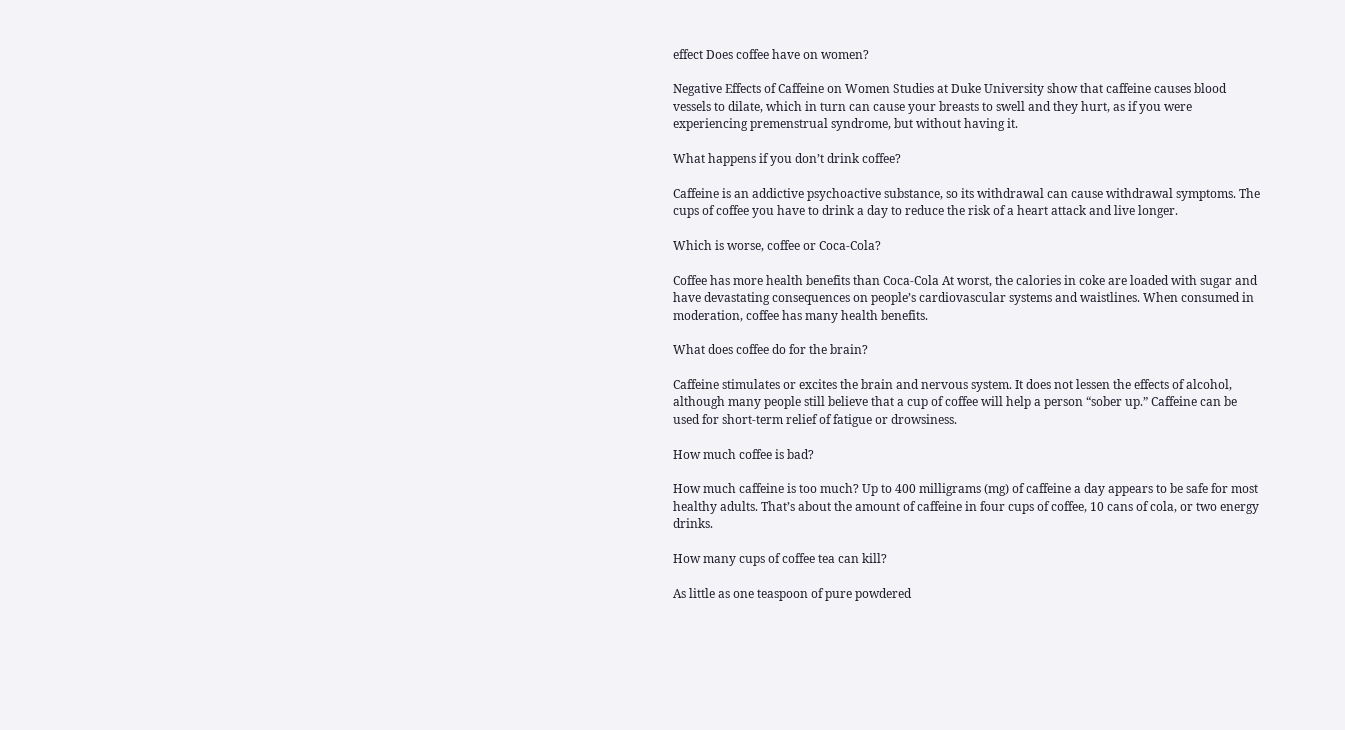effect Does coffee have on women?

Negative Effects of Caffeine on Women Studies at Duke University show that caffeine causes blood vessels to dilate, which in turn can cause your breasts to swell and they hurt, as if you were experiencing premenstrual syndrome, but without having it.

What happens if you don’t drink coffee?

Caffeine is an addictive psychoactive substance, so its withdrawal can cause withdrawal symptoms. The cups of coffee you have to drink a day to reduce the risk of a heart attack and live longer.

Which is worse, coffee or Coca-Cola?

Coffee has more health benefits than Coca-Cola At worst, the calories in coke are loaded with sugar and have devastating consequences on people’s cardiovascular systems and waistlines. When consumed in moderation, coffee has many health benefits.

What does coffee do for the brain?

Caffeine stimulates or excites the brain and nervous system. It does not lessen the effects of alcohol, although many people still believe that a cup of coffee will help a person “sober up.” Caffeine can be used for short-term relief of fatigue or drowsiness.

How much coffee is bad?

How much caffeine is too much? Up to 400 milligrams (mg) of caffeine a day appears to be safe for most healthy adults. That’s about the amount of caffeine in four cups of coffee, 10 cans of cola, or two energy drinks.

How many cups of coffee tea can kill?

As little as one teaspoon of pure powdered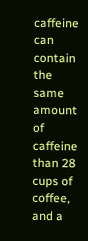caffeine can contain the same amount of caffeine than 28 cups of coffee, and a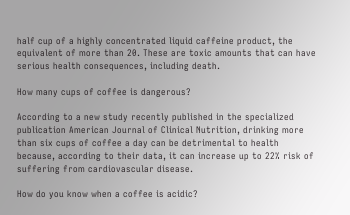half cup of a highly concentrated liquid caffeine product, the equivalent of more than 20. These are toxic amounts that can have serious health consequences, including death.

How many cups of coffee is dangerous?

According to a new study recently published in the specialized publication American Journal of Clinical Nutrition, drinking more than six cups of coffee a day can be detrimental to health because, according to their data, it can increase up to 22% risk of suffering from cardiovascular disease.

How do you know when a coffee is acidic?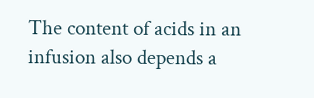The content of acids in an infusion also depends a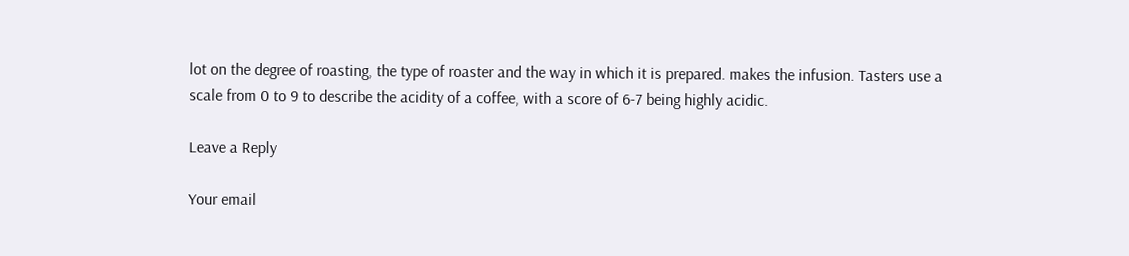lot on the degree of roasting, the type of roaster and the way in which it is prepared. makes the infusion. Tasters use a scale from 0 to 9 to describe the acidity of a coffee, with a score of 6-7 being highly acidic.

Leave a Reply

Your email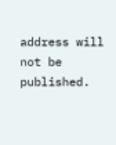address will not be published.